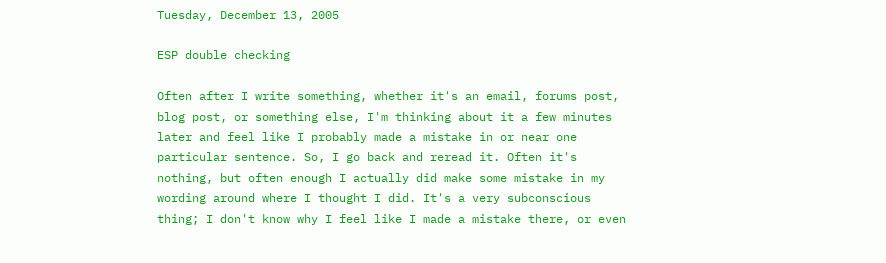Tuesday, December 13, 2005

ESP double checking

Often after I write something, whether it's an email, forums post, blog post, or something else, I'm thinking about it a few minutes later and feel like I probably made a mistake in or near one particular sentence. So, I go back and reread it. Often it's nothing, but often enough I actually did make some mistake in my wording around where I thought I did. It's a very subconscious thing; I don't know why I feel like I made a mistake there, or even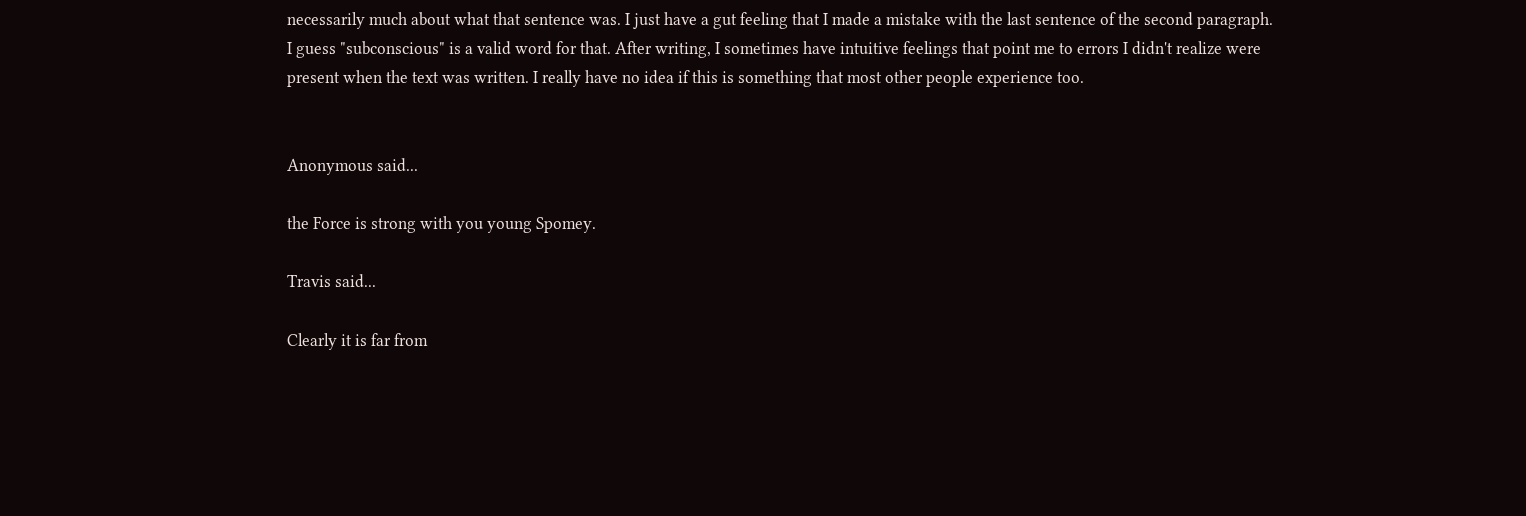necessarily much about what that sentence was. I just have a gut feeling that I made a mistake with the last sentence of the second paragraph. I guess "subconscious" is a valid word for that. After writing, I sometimes have intuitive feelings that point me to errors I didn't realize were present when the text was written. I really have no idea if this is something that most other people experience too.


Anonymous said...

the Force is strong with you young Spomey.

Travis said...

Clearly it is far from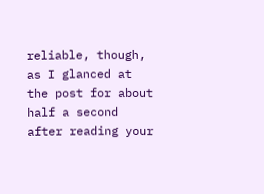reliable, though, as I glanced at the post for about half a second after reading your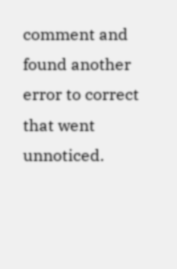comment and found another error to correct that went unnoticed.